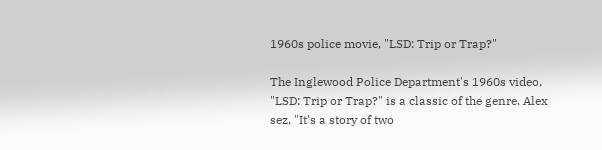1960s police movie, "LSD: Trip or Trap?"

The Inglewood Police Department's 1960s video, "LSD: Trip or Trap?" is a classic of the genre. Alex sez, "It's a story of two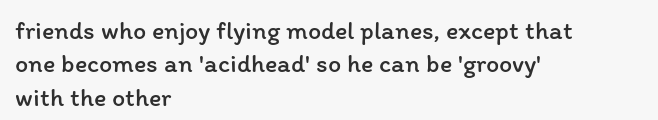friends who enjoy flying model planes, except that one becomes an 'acidhead' so he can be 'groovy' with the other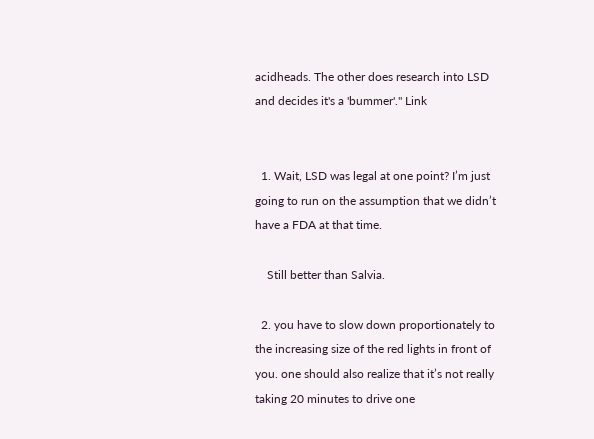acidheads. The other does research into LSD and decides it's a 'bummer'." Link


  1. Wait, LSD was legal at one point? I’m just going to run on the assumption that we didn’t have a FDA at that time.

    Still better than Salvia.

  2. you have to slow down proportionately to the increasing size of the red lights in front of you. one should also realize that it’s not really taking 20 minutes to drive one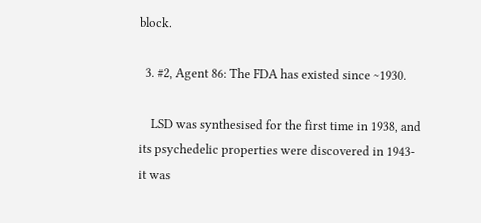block.

  3. #2, Agent 86: The FDA has existed since ~1930.

    LSD was synthesised for the first time in 1938, and its psychedelic properties were discovered in 1943- it was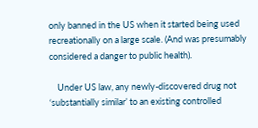only banned in the US when it started being used recreationally on a large scale. (And was presumably considered a danger to public health).

    Under US law, any newly-discovered drug not ‘substantially similar’ to an existing controlled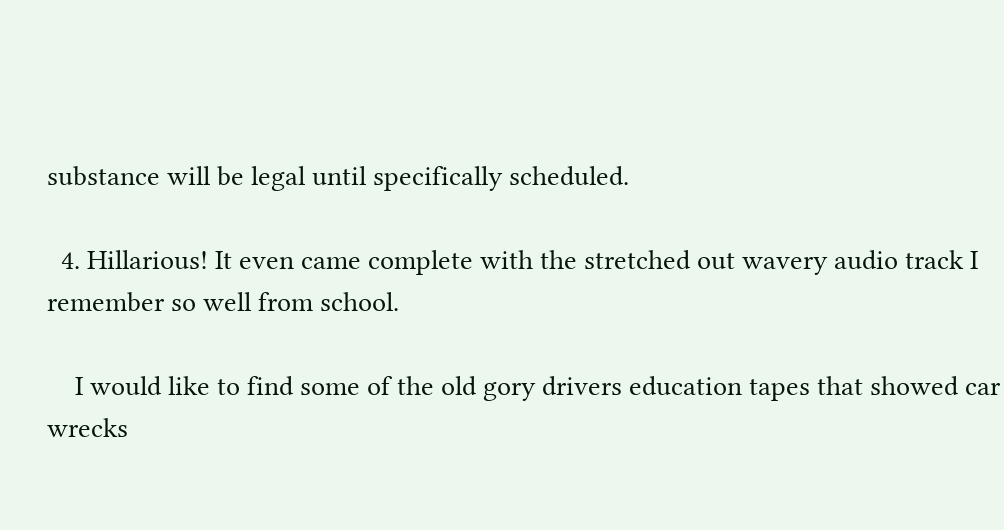substance will be legal until specifically scheduled.

  4. Hillarious! It even came complete with the stretched out wavery audio track I remember so well from school.

    I would like to find some of the old gory drivers education tapes that showed car wrecks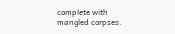complete with mangled corpses.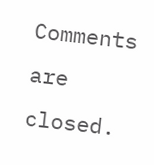Comments are closed.